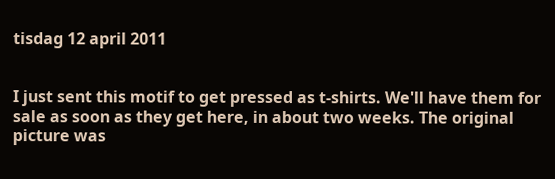tisdag 12 april 2011


I just sent this motif to get pressed as t-shirts. We'll have them for sale as soon as they get here, in about two weeks. The original picture was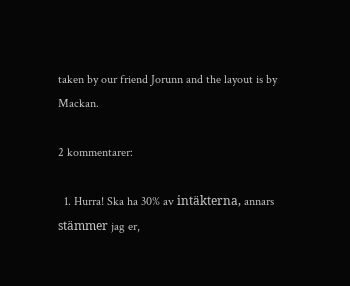taken by our friend Jorunn and the layout is by Mackan.

2 kommentarer:

  1. Hurra! Ska ha 30% av intäkterna, annars stämmer jag er,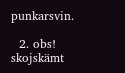punkarsvin.

  2. obs! skojskämt